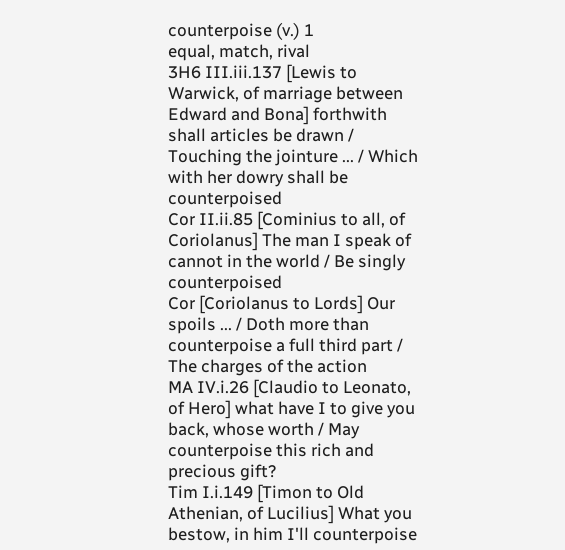counterpoise (v.) 1
equal, match, rival
3H6 III.iii.137 [Lewis to Warwick, of marriage between Edward and Bona] forthwith shall articles be drawn / Touching the jointure ... / Which with her dowry shall be counterpoised
Cor II.ii.85 [Cominius to all, of Coriolanus] The man I speak of cannot in the world / Be singly counterpoised
Cor [Coriolanus to Lords] Our spoils ... / Doth more than counterpoise a full third part / The charges of the action
MA IV.i.26 [Claudio to Leonato, of Hero] what have I to give you back, whose worth / May counterpoise this rich and precious gift?
Tim I.i.149 [Timon to Old Athenian, of Lucilius] What you bestow, in him I'll counterpoise